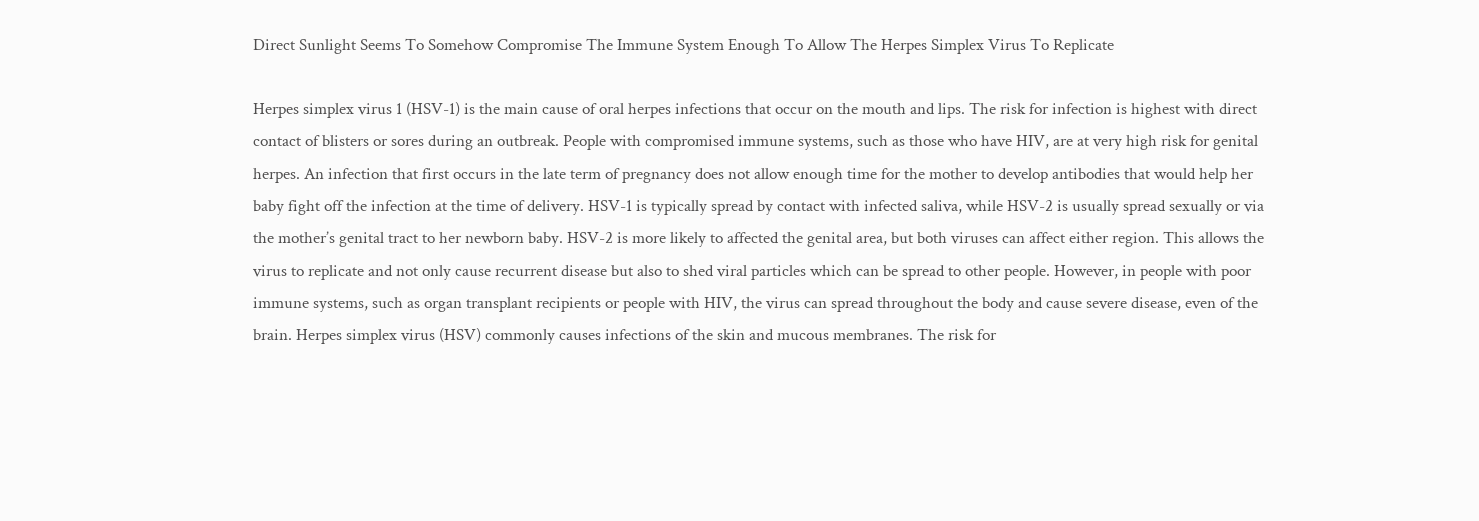Direct Sunlight Seems To Somehow Compromise The Immune System Enough To Allow The Herpes Simplex Virus To Replicate

Herpes simplex virus 1 (HSV-1) is the main cause of oral herpes infections that occur on the mouth and lips. The risk for infection is highest with direct contact of blisters or sores during an outbreak. People with compromised immune systems, such as those who have HIV, are at very high risk for genital herpes. An infection that first occurs in the late term of pregnancy does not allow enough time for the mother to develop antibodies that would help her baby fight off the infection at the time of delivery. HSV-1 is typically spread by contact with infected saliva, while HSV-2 is usually spread sexually or via the mother’s genital tract to her newborn baby. HSV-2 is more likely to affected the genital area, but both viruses can affect either region. This allows the virus to replicate and not only cause recurrent disease but also to shed viral particles which can be spread to other people. However, in people with poor immune systems, such as organ transplant recipients or people with HIV, the virus can spread throughout the body and cause severe disease, even of the brain. Herpes simplex virus (HSV) commonly causes infections of the skin and mucous membranes. The risk for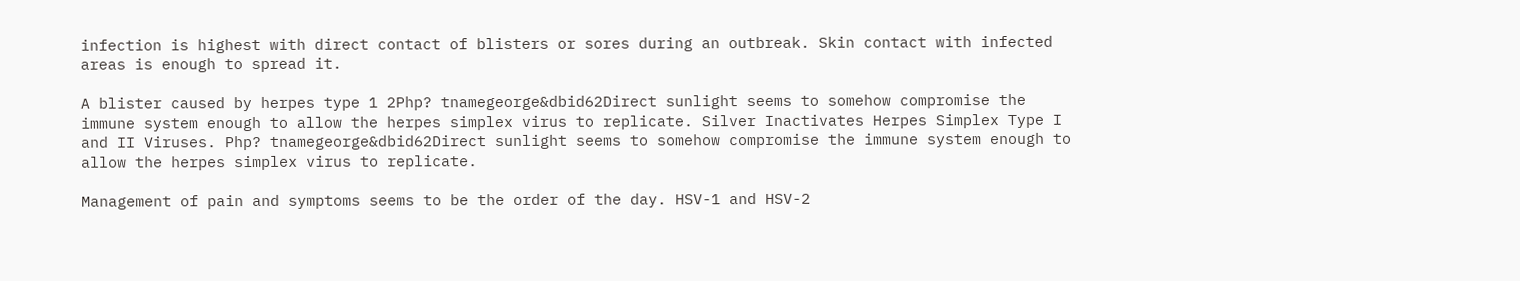infection is highest with direct contact of blisters or sores during an outbreak. Skin contact with infected areas is enough to spread it.

A blister caused by herpes type 1 2Php? tnamegeorge&dbid62Direct sunlight seems to somehow compromise the immune system enough to allow the herpes simplex virus to replicate. Silver Inactivates Herpes Simplex Type I and II Viruses. Php? tnamegeorge&dbid62Direct sunlight seems to somehow compromise the immune system enough to allow the herpes simplex virus to replicate.

Management of pain and symptoms seems to be the order of the day. HSV-1 and HSV-2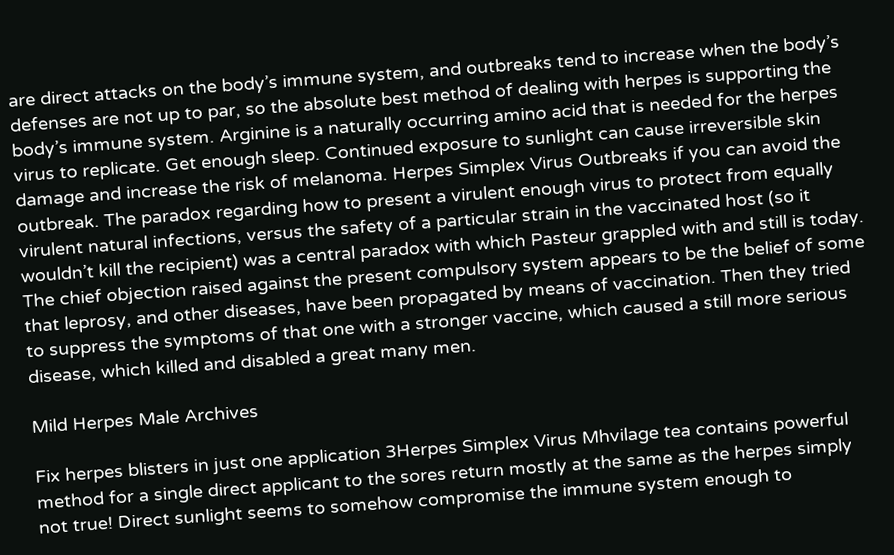are direct attacks on the body’s immune system, and outbreaks tend to increase when the body’s defenses are not up to par, so the absolute best method of dealing with herpes is supporting the body’s immune system. Arginine is a naturally occurring amino acid that is needed for the herpes virus to replicate. Get enough sleep. Continued exposure to sunlight can cause irreversible skin damage and increase the risk of melanoma. Herpes Simplex Virus Outbreaks if you can avoid the outbreak. The paradox regarding how to present a virulent enough virus to protect from equally virulent natural infections, versus the safety of a particular strain in the vaccinated host (so it wouldn’t kill the recipient) was a central paradox with which Pasteur grappled with and still is today. The chief objection raised against the present compulsory system appears to be the belief of some that leprosy, and other diseases, have been propagated by means of vaccination. Then they tried to suppress the symptoms of that one with a stronger vaccine, which caused a still more serious disease, which killed and disabled a great many men.

Mild Herpes Male Archives

Fix herpes blisters in just one application 3Herpes Simplex Virus Mhvilage tea contains powerful method for a single direct applicant to the sores return mostly at the same as the herpes simply not true! Direct sunlight seems to somehow compromise the immune system enough to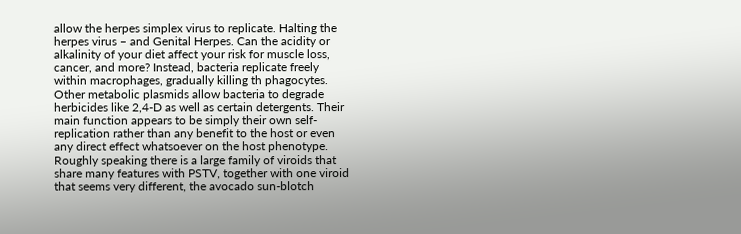allow the herpes simplex virus to replicate. Halting the herpes virus – and Genital Herpes. Can the acidity or alkalinity of your diet affect your risk for muscle loss, cancer, and more? Instead, bacteria replicate freely within macrophages, gradually killing th phagocytes. Other metabolic plasmids allow bacteria to degrade herbicides like 2,4-D as well as certain detergents. Their main function appears to be simply their own self-replication rather than any benefit to the host or even any direct effect whatsoever on the host phenotype. Roughly speaking there is a large family of viroids that share many features with PSTV, together with one viroid that seems very different, the avocado sun-blotch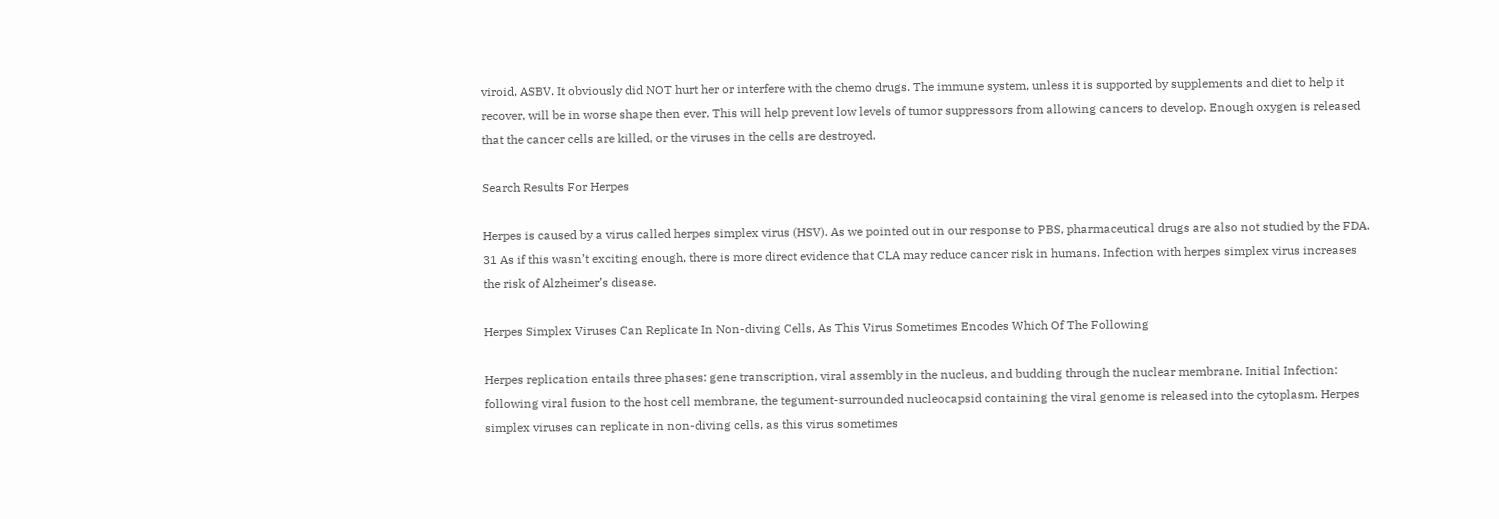viroid, ASBV. It obviously did NOT hurt her or interfere with the chemo drugs. The immune system, unless it is supported by supplements and diet to help it recover, will be in worse shape then ever. This will help prevent low levels of tumor suppressors from allowing cancers to develop. Enough oxygen is released that the cancer cells are killed, or the viruses in the cells are destroyed.

Search Results For Herpes

Herpes is caused by a virus called herpes simplex virus (HSV). As we pointed out in our response to PBS, pharmaceutical drugs are also not studied by the FDA. 31 As if this wasn’t exciting enough, there is more direct evidence that CLA may reduce cancer risk in humans. Infection with herpes simplex virus increases the risk of Alzheimer’s disease.

Herpes Simplex Viruses Can Replicate In Non-diving Cells, As This Virus Sometimes Encodes Which Of The Following

Herpes replication entails three phases: gene transcription, viral assembly in the nucleus, and budding through the nuclear membrane. Initial Infection: following viral fusion to the host cell membrane, the tegument-surrounded nucleocapsid containing the viral genome is released into the cytoplasm. Herpes simplex viruses can replicate in non-diving cells, as this virus sometimes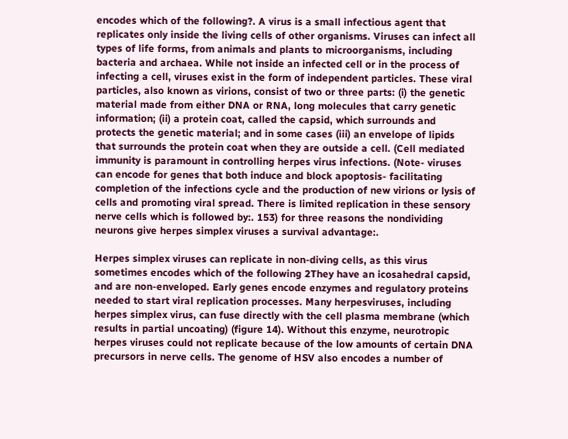encodes which of the following?. A virus is a small infectious agent that replicates only inside the living cells of other organisms. Viruses can infect all types of life forms, from animals and plants to microorganisms, including bacteria and archaea. While not inside an infected cell or in the process of infecting a cell, viruses exist in the form of independent particles. These viral particles, also known as virions, consist of two or three parts: (i) the genetic material made from either DNA or RNA, long molecules that carry genetic information; (ii) a protein coat, called the capsid, which surrounds and protects the genetic material; and in some cases (iii) an envelope of lipids that surrounds the protein coat when they are outside a cell. (Cell mediated immunity is paramount in controlling herpes virus infections. (Note- viruses can encode for genes that both induce and block apoptosis- facilitating completion of the infections cycle and the production of new virions or lysis of cells and promoting viral spread. There is limited replication in these sensory nerve cells which is followed by:. 153) for three reasons the nondividing neurons give herpes simplex viruses a survival advantage:.

Herpes simplex viruses can replicate in non-diving cells, as this virus sometimes encodes which of the following 2They have an icosahedral capsid, and are non-enveloped. Early genes encode enzymes and regulatory proteins needed to start viral replication processes. Many herpesviruses, including herpes simplex virus, can fuse directly with the cell plasma membrane (which results in partial uncoating) (figure 14). Without this enzyme, neurotropic herpes viruses could not replicate because of the low amounts of certain DNA precursors in nerve cells. The genome of HSV also encodes a number of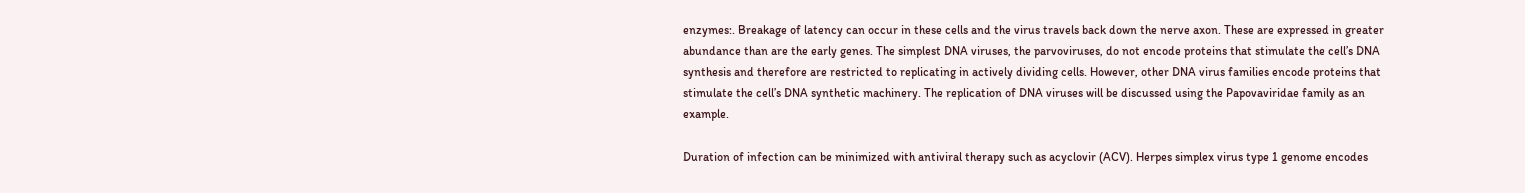enzymes:. Breakage of latency can occur in these cells and the virus travels back down the nerve axon. These are expressed in greater abundance than are the early genes. The simplest DNA viruses, the parvoviruses, do not encode proteins that stimulate the cell’s DNA synthesis and therefore are restricted to replicating in actively dividing cells. However, other DNA virus families encode proteins that stimulate the cell’s DNA synthetic machinery. The replication of DNA viruses will be discussed using the Papovaviridae family as an example.

Duration of infection can be minimized with antiviral therapy such as acyclovir (ACV). Herpes simplex virus type 1 genome encodes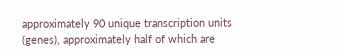approximately 90 unique transcription units (genes), approximately half of which are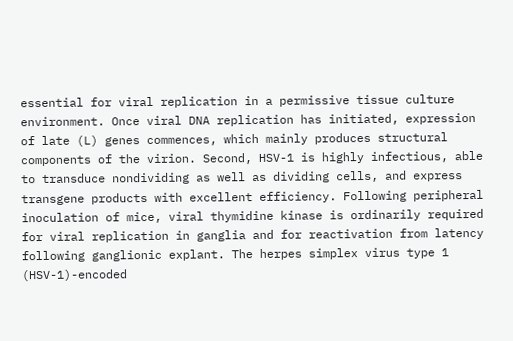essential for viral replication in a permissive tissue culture environment. Once viral DNA replication has initiated, expression of late (L) genes commences, which mainly produces structural components of the virion. Second, HSV-1 is highly infectious, able to transduce nondividing as well as dividing cells, and express transgene products with excellent efficiency. Following peripheral inoculation of mice, viral thymidine kinase is ordinarily required for viral replication in ganglia and for reactivation from latency following ganglionic explant. The herpes simplex virus type 1 (HSV-1)-encoded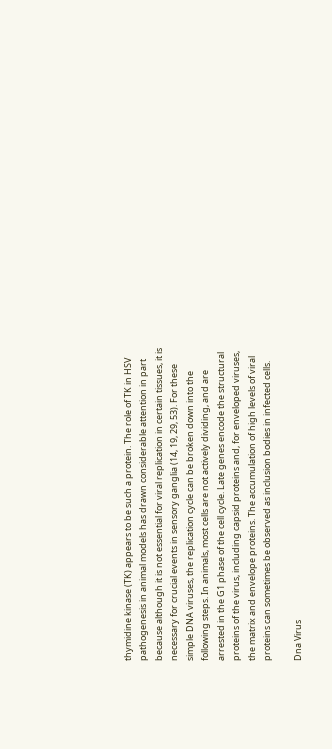thymidine kinase (TK) appears to be such a protein. The role of TK in HSV pathogenesis in animal models has drawn considerable attention in part because although it is not essential for viral replication in certain tissues, it is necessary for crucial events in sensory ganglia (14, 19, 29, 53). For these simple DNA viruses, the replication cycle can be broken down into the following steps. In animals, most cells are not actively dividing, and are arrested in the G1 phase of the cell cycle. Late genes encode the structural proteins of the virus, including capsid proteins and, for enveloped viruses, the matrix and envelope proteins. The accumulation of high levels of viral proteins can sometimes be observed as inclusion bodies in infected cells.

Dna Virus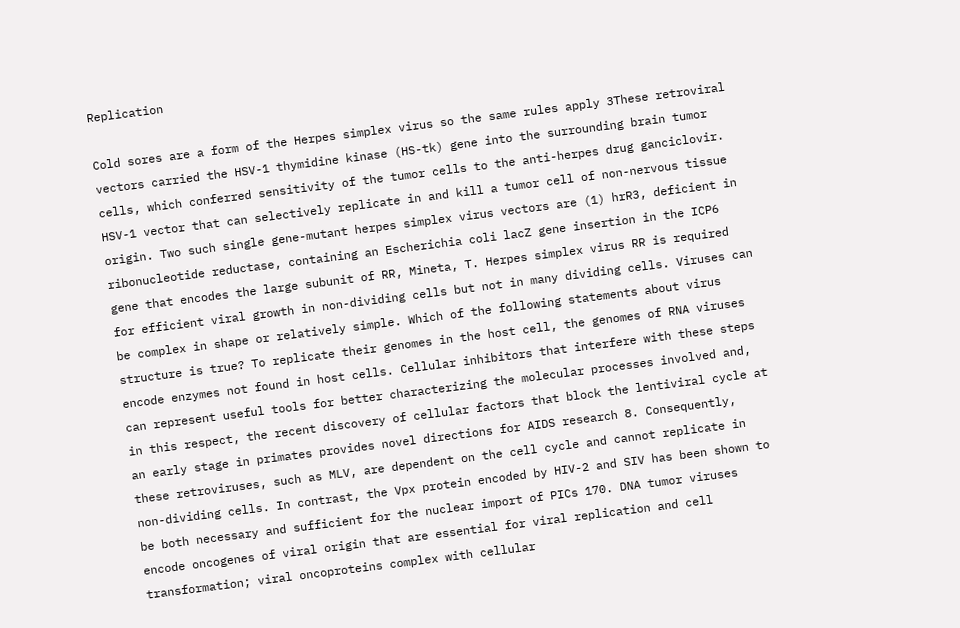Replication

Cold sores are a form of the Herpes simplex virus so the same rules apply 3These retroviral vectors carried the HSV-1 thymidine kinase (HS-tk) gene into the surrounding brain tumor cells, which conferred sensitivity of the tumor cells to the anti-herpes drug ganciclovir. HSV-1 vector that can selectively replicate in and kill a tumor cell of non-nervous tissue origin. Two such single gene-mutant herpes simplex virus vectors are (1) hrR3, deficient in ribonucleotide reductase, containing an Escherichia coli lacZ gene insertion in the ICP6 gene that encodes the large subunit of RR, Mineta, T. Herpes simplex virus RR is required for efficient viral growth in non-dividing cells but not in many dividing cells. Viruses can be complex in shape or relatively simple. Which of the following statements about virus structure is true? To replicate their genomes in the host cell, the genomes of RNA viruses encode enzymes not found in host cells. Cellular inhibitors that interfere with these steps can represent useful tools for better characterizing the molecular processes involved and, in this respect, the recent discovery of cellular factors that block the lentiviral cycle at an early stage in primates provides novel directions for AIDS research 8. Consequently, these retroviruses, such as MLV, are dependent on the cell cycle and cannot replicate in non-dividing cells. In contrast, the Vpx protein encoded by HIV-2 and SIV has been shown to be both necessary and sufficient for the nuclear import of PICs 170. DNA tumor viruses encode oncogenes of viral origin that are essential for viral replication and cell transformation; viral oncoproteins complex with cellular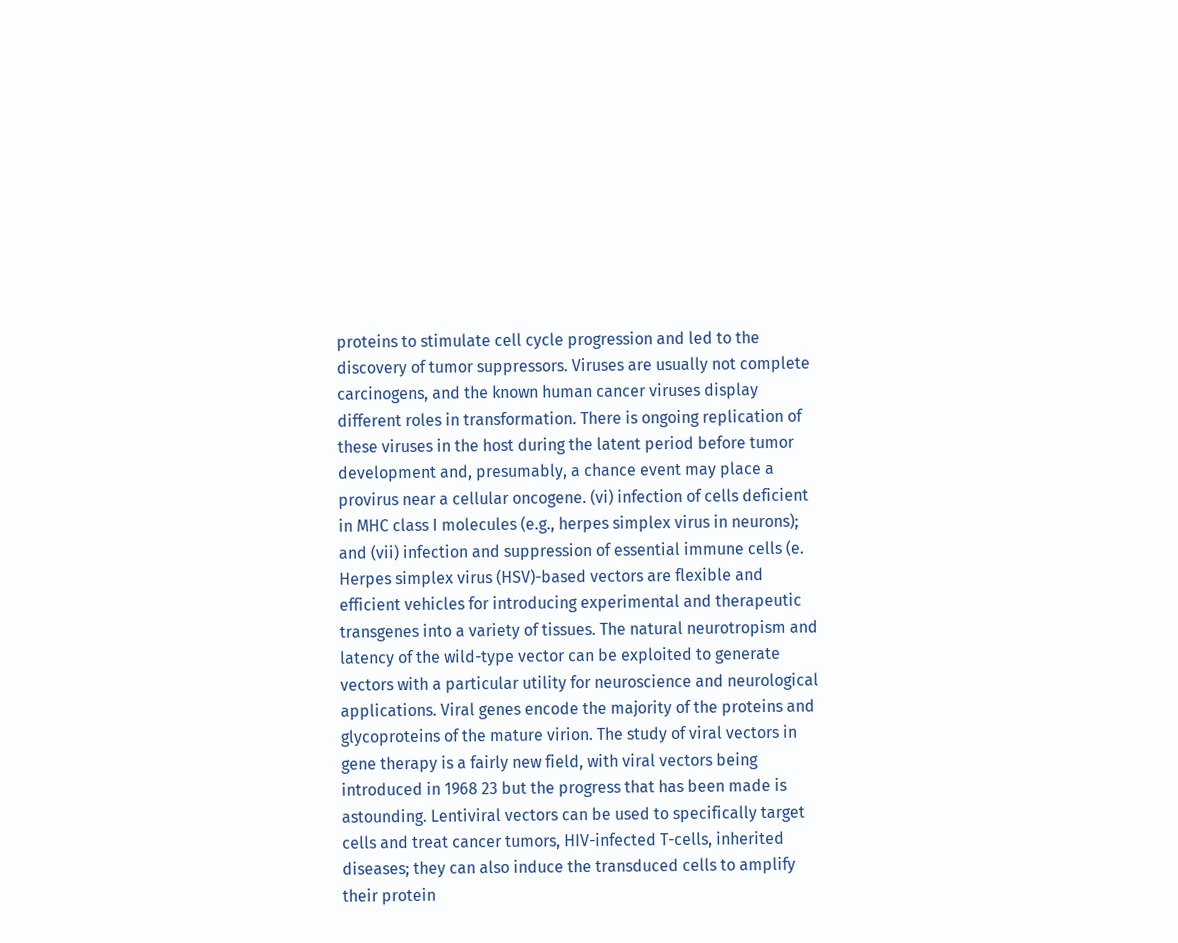proteins to stimulate cell cycle progression and led to the discovery of tumor suppressors. Viruses are usually not complete carcinogens, and the known human cancer viruses display different roles in transformation. There is ongoing replication of these viruses in the host during the latent period before tumor development and, presumably, a chance event may place a provirus near a cellular oncogene. (vi) infection of cells deficient in MHC class I molecules (e.g., herpes simplex virus in neurons); and (vii) infection and suppression of essential immune cells (e. Herpes simplex virus (HSV)-based vectors are flexible and efficient vehicles for introducing experimental and therapeutic transgenes into a variety of tissues. The natural neurotropism and latency of the wild-type vector can be exploited to generate vectors with a particular utility for neuroscience and neurological applications. Viral genes encode the majority of the proteins and glycoproteins of the mature virion. The study of viral vectors in gene therapy is a fairly new field, with viral vectors being introduced in 1968 23 but the progress that has been made is astounding. Lentiviral vectors can be used to specifically target cells and treat cancer tumors, HIV-infected T-cells, inherited diseases; they can also induce the transduced cells to amplify their protein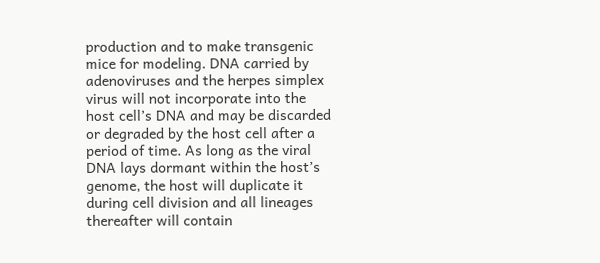production and to make transgenic mice for modeling. DNA carried by adenoviruses and the herpes simplex virus will not incorporate into the host cell’s DNA and may be discarded or degraded by the host cell after a period of time. As long as the viral DNA lays dormant within the host’s genome, the host will duplicate it during cell division and all lineages thereafter will contain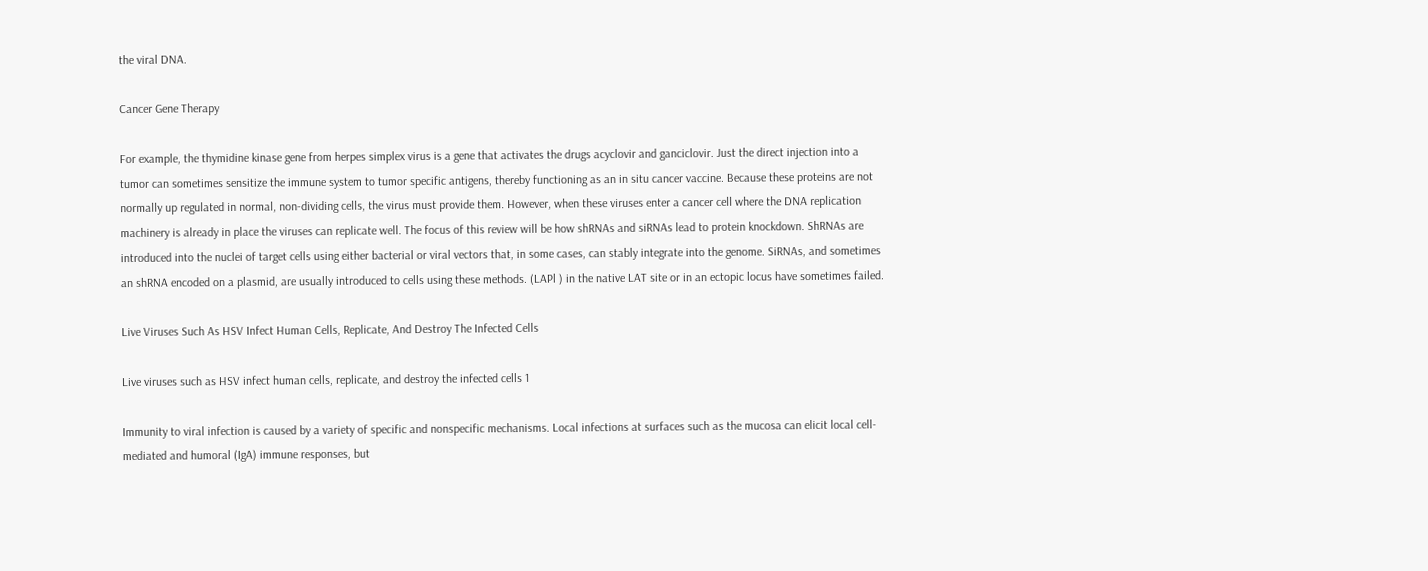the viral DNA.

Cancer Gene Therapy

For example, the thymidine kinase gene from herpes simplex virus is a gene that activates the drugs acyclovir and ganciclovir. Just the direct injection into a tumor can sometimes sensitize the immune system to tumor specific antigens, thereby functioning as an in situ cancer vaccine. Because these proteins are not normally up regulated in normal, non-dividing cells, the virus must provide them. However, when these viruses enter a cancer cell where the DNA replication machinery is already in place the viruses can replicate well. The focus of this review will be how shRNAs and siRNAs lead to protein knockdown. ShRNAs are introduced into the nuclei of target cells using either bacterial or viral vectors that, in some cases, can stably integrate into the genome. SiRNAs, and sometimes an shRNA encoded on a plasmid, are usually introduced to cells using these methods. (LAPl ) in the native LAT site or in an ectopic locus have sometimes failed.

Live Viruses Such As HSV Infect Human Cells, Replicate, And Destroy The Infected Cells

Live viruses such as HSV infect human cells, replicate, and destroy the infected cells 1

Immunity to viral infection is caused by a variety of specific and nonspecific mechanisms. Local infections at surfaces such as the mucosa can elicit local cell-mediated and humoral (IgA) immune responses, but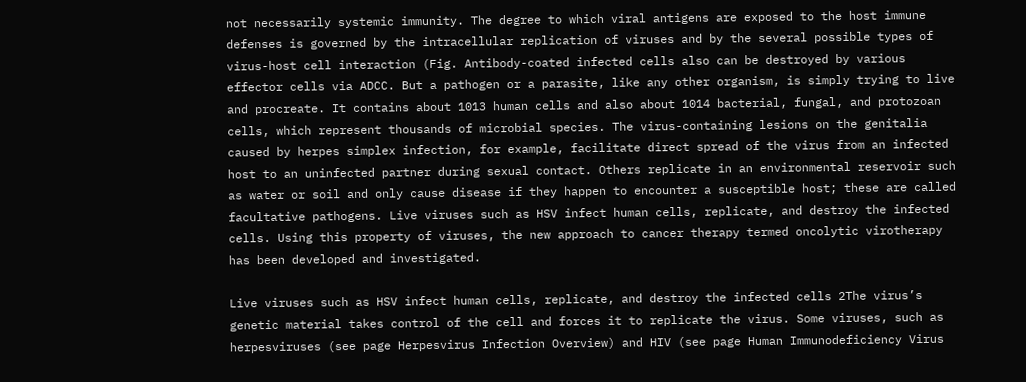not necessarily systemic immunity. The degree to which viral antigens are exposed to the host immune defenses is governed by the intracellular replication of viruses and by the several possible types of virus-host cell interaction (Fig. Antibody-coated infected cells also can be destroyed by various effector cells via ADCC. But a pathogen or a parasite, like any other organism, is simply trying to live and procreate. It contains about 1013 human cells and also about 1014 bacterial, fungal, and protozoan cells, which represent thousands of microbial species. The virus-containing lesions on the genitalia caused by herpes simplex infection, for example, facilitate direct spread of the virus from an infected host to an uninfected partner during sexual contact. Others replicate in an environmental reservoir such as water or soil and only cause disease if they happen to encounter a susceptible host; these are called facultative pathogens. Live viruses such as HSV infect human cells, replicate, and destroy the infected cells. Using this property of viruses, the new approach to cancer therapy termed oncolytic virotherapy has been developed and investigated.

Live viruses such as HSV infect human cells, replicate, and destroy the infected cells 2The virus’s genetic material takes control of the cell and forces it to replicate the virus. Some viruses, such as herpesviruses (see page Herpesvirus Infection Overview) and HIV (see page Human Immunodeficiency Virus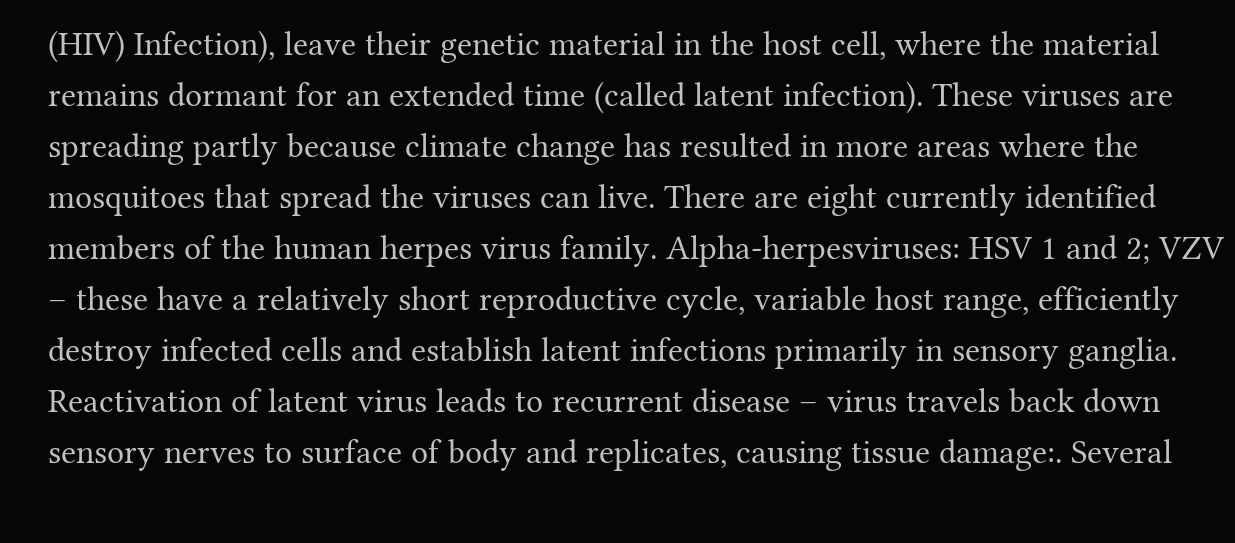(HIV) Infection), leave their genetic material in the host cell, where the material remains dormant for an extended time (called latent infection). These viruses are spreading partly because climate change has resulted in more areas where the mosquitoes that spread the viruses can live. There are eight currently identified members of the human herpes virus family. Alpha-herpesviruses: HSV 1 and 2; VZV – these have a relatively short reproductive cycle, variable host range, efficiently destroy infected cells and establish latent infections primarily in sensory ganglia. Reactivation of latent virus leads to recurrent disease – virus travels back down sensory nerves to surface of body and replicates, causing tissue damage:. Several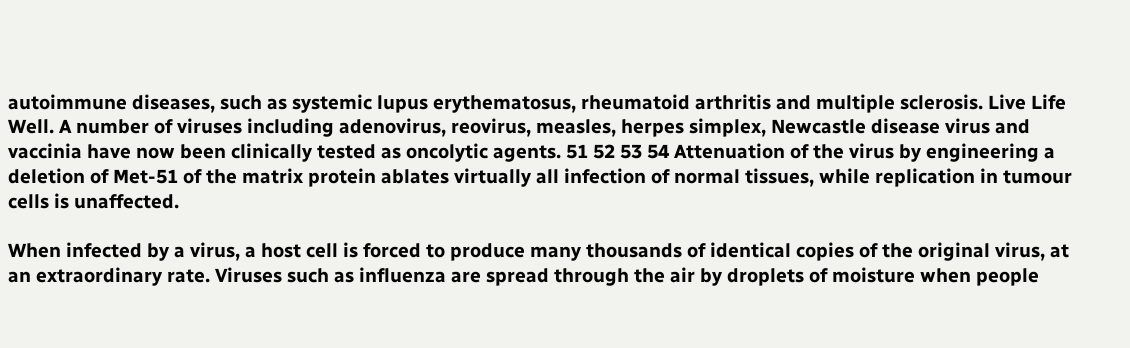autoimmune diseases, such as systemic lupus erythematosus, rheumatoid arthritis and multiple sclerosis. Live Life Well. A number of viruses including adenovirus, reovirus, measles, herpes simplex, Newcastle disease virus and vaccinia have now been clinically tested as oncolytic agents. 51 52 53 54 Attenuation of the virus by engineering a deletion of Met-51 of the matrix protein ablates virtually all infection of normal tissues, while replication in tumour cells is unaffected.

When infected by a virus, a host cell is forced to produce many thousands of identical copies of the original virus, at an extraordinary rate. Viruses such as influenza are spread through the air by droplets of moisture when people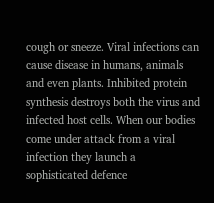cough or sneeze. Viral infections can cause disease in humans, animals and even plants. Inhibited protein synthesis destroys both the virus and infected host cells. When our bodies come under attack from a viral infection they launch a sophisticated defence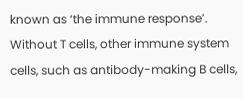known as ‘the immune response’. Without T cells, other immune system cells, such as antibody-making B cells,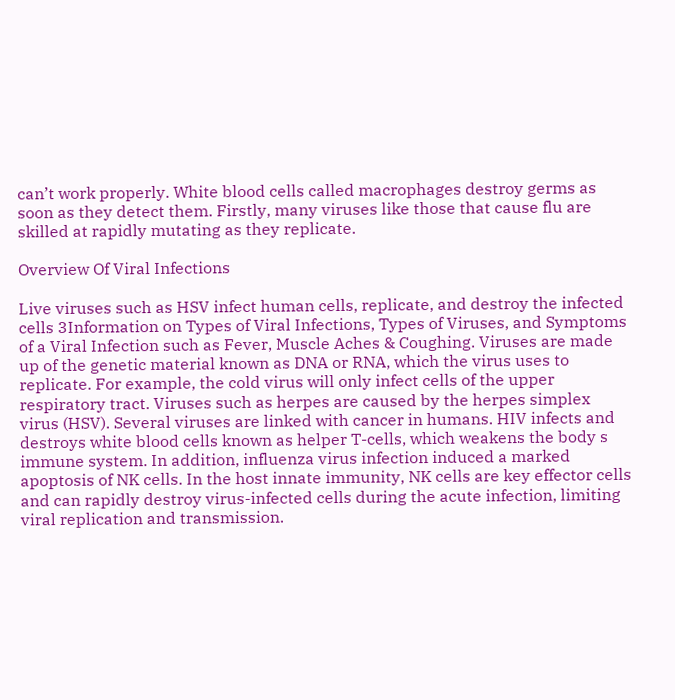can’t work properly. White blood cells called macrophages destroy germs as soon as they detect them. Firstly, many viruses like those that cause flu are skilled at rapidly mutating as they replicate.

Overview Of Viral Infections

Live viruses such as HSV infect human cells, replicate, and destroy the infected cells 3Information on Types of Viral Infections, Types of Viruses, and Symptoms of a Viral Infection such as Fever, Muscle Aches & Coughing. Viruses are made up of the genetic material known as DNA or RNA, which the virus uses to replicate. For example, the cold virus will only infect cells of the upper respiratory tract. Viruses such as herpes are caused by the herpes simplex virus (HSV). Several viruses are linked with cancer in humans. HIV infects and destroys white blood cells known as helper T-cells, which weakens the body s immune system. In addition, influenza virus infection induced a marked apoptosis of NK cells. In the host innate immunity, NK cells are key effector cells and can rapidly destroy virus-infected cells during the acute infection, limiting viral replication and transmission.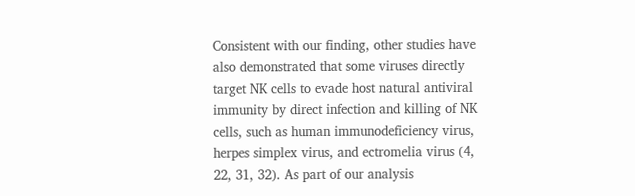Consistent with our finding, other studies have also demonstrated that some viruses directly target NK cells to evade host natural antiviral immunity by direct infection and killing of NK cells, such as human immunodeficiency virus, herpes simplex virus, and ectromelia virus (4, 22, 31, 32). As part of our analysis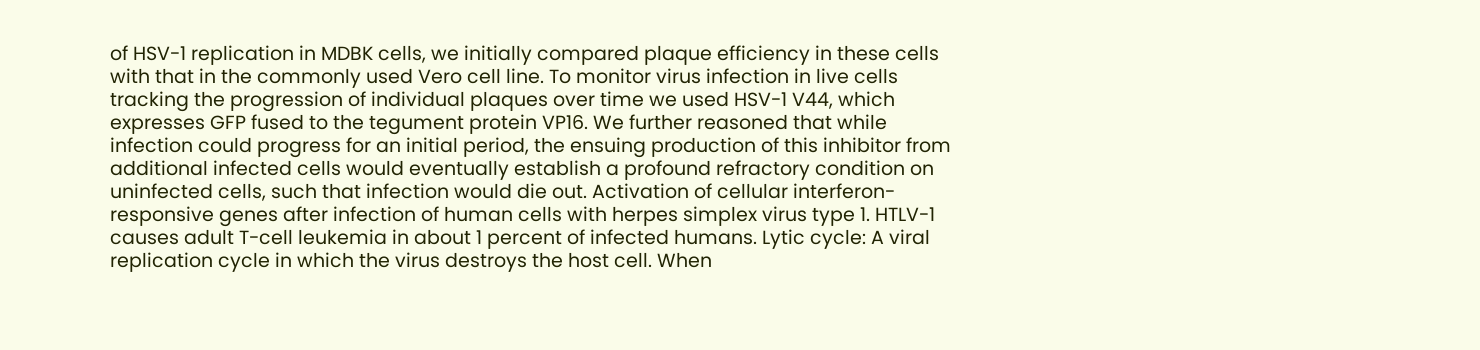of HSV-1 replication in MDBK cells, we initially compared plaque efficiency in these cells with that in the commonly used Vero cell line. To monitor virus infection in live cells tracking the progression of individual plaques over time we used HSV-1 V44, which expresses GFP fused to the tegument protein VP16. We further reasoned that while infection could progress for an initial period, the ensuing production of this inhibitor from additional infected cells would eventually establish a profound refractory condition on uninfected cells, such that infection would die out. Activation of cellular interferon-responsive genes after infection of human cells with herpes simplex virus type 1. HTLV-1 causes adult T-cell leukemia in about 1 percent of infected humans. Lytic cycle: A viral replication cycle in which the virus destroys the host cell. When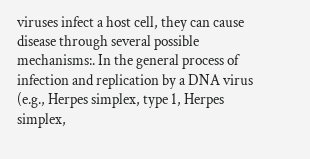viruses infect a host cell, they can cause disease through several possible mechanisms:. In the general process of infection and replication by a DNA virus (e.g., Herpes simplex, type 1, Herpes simplex,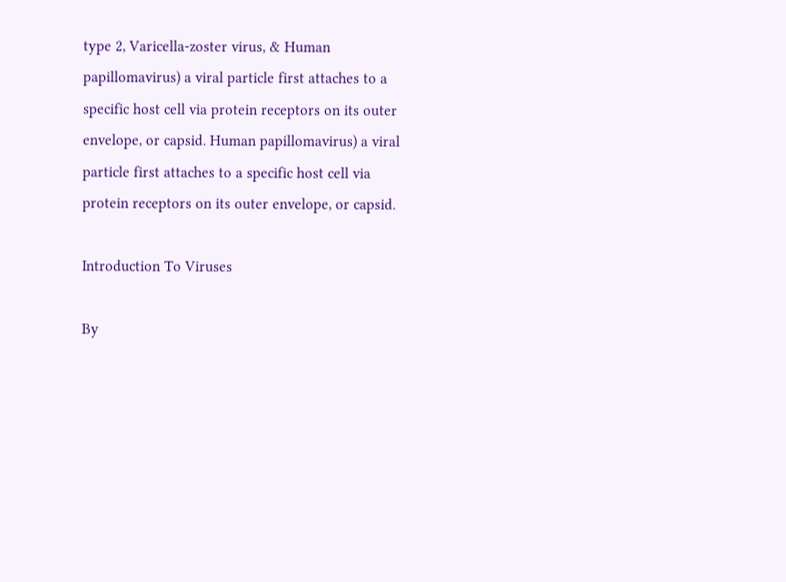type 2, Varicella-zoster virus, & Human papillomavirus) a viral particle first attaches to a specific host cell via protein receptors on its outer envelope, or capsid. Human papillomavirus) a viral particle first attaches to a specific host cell via protein receptors on its outer envelope, or capsid.

Introduction To Viruses

By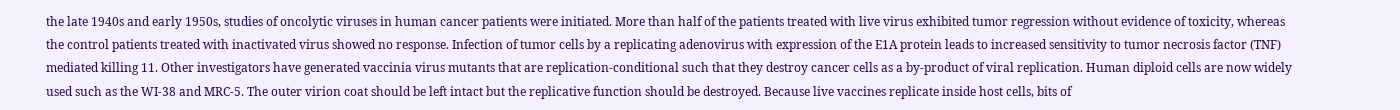the late 1940s and early 1950s, studies of oncolytic viruses in human cancer patients were initiated. More than half of the patients treated with live virus exhibited tumor regression without evidence of toxicity, whereas the control patients treated with inactivated virus showed no response. Infection of tumor cells by a replicating adenovirus with expression of the E1A protein leads to increased sensitivity to tumor necrosis factor (TNF) mediated killing 11. Other investigators have generated vaccinia virus mutants that are replication-conditional such that they destroy cancer cells as a by-product of viral replication. Human diploid cells are now widely used such as the WI-38 and MRC-5. The outer virion coat should be left intact but the replicative function should be destroyed. Because live vaccines replicate inside host cells, bits of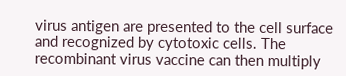virus antigen are presented to the cell surface and recognized by cytotoxic cells. The recombinant virus vaccine can then multiply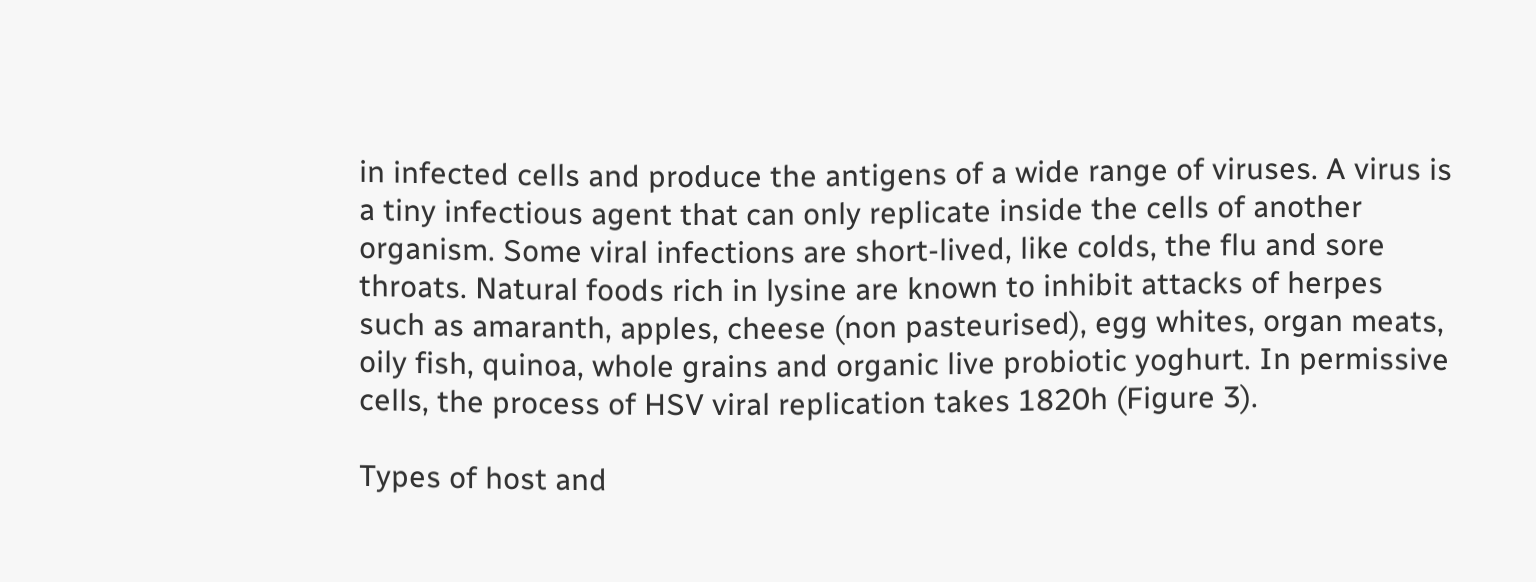in infected cells and produce the antigens of a wide range of viruses. A virus is a tiny infectious agent that can only replicate inside the cells of another organism. Some viral infections are short-lived, like colds, the flu and sore throats. Natural foods rich in lysine are known to inhibit attacks of herpes such as amaranth, apples, cheese (non pasteurised), egg whites, organ meats, oily fish, quinoa, whole grains and organic live probiotic yoghurt. In permissive cells, the process of HSV viral replication takes 1820h (Figure 3).

Types of host and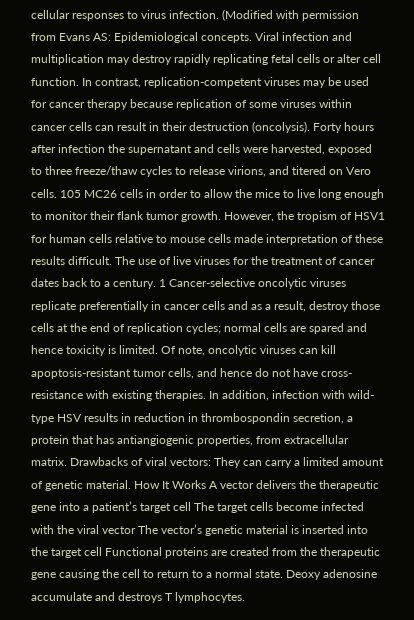cellular responses to virus infection. (Modified with permission from Evans AS: Epidemiological concepts. Viral infection and multiplication may destroy rapidly replicating fetal cells or alter cell function. In contrast, replication-competent viruses may be used for cancer therapy because replication of some viruses within cancer cells can result in their destruction (oncolysis). Forty hours after infection the supernatant and cells were harvested, exposed to three freeze/thaw cycles to release virions, and titered on Vero cells. 105 MC26 cells in order to allow the mice to live long enough to monitor their flank tumor growth. However, the tropism of HSV1 for human cells relative to mouse cells made interpretation of these results difficult. The use of live viruses for the treatment of cancer dates back to a century. 1 Cancer-selective oncolytic viruses replicate preferentially in cancer cells and as a result, destroy those cells at the end of replication cycles; normal cells are spared and hence toxicity is limited. Of note, oncolytic viruses can kill apoptosis-resistant tumor cells, and hence do not have cross-resistance with existing therapies. In addition, infection with wild-type HSV results in reduction in thrombospondin secretion, a protein that has antiangiogenic properties, from extracellular matrix. Drawbacks of viral vectors: They can carry a limited amount of genetic material. How It Works A vector delivers the therapeutic gene into a patient’s target cell The target cells become infected with the viral vector The vector’s genetic material is inserted into the target cell Functional proteins are created from the therapeutic gene causing the cell to return to a normal state. Deoxy adenosine accumulate and destroys T lymphocytes.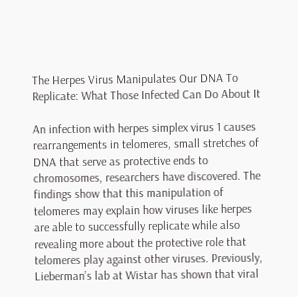The Herpes Virus Manipulates Our DNA To Replicate: What Those Infected Can Do About It

An infection with herpes simplex virus 1 causes rearrangements in telomeres, small stretches of DNA that serve as protective ends to chromosomes, researchers have discovered. The findings show that this manipulation of telomeres may explain how viruses like herpes are able to successfully replicate while also revealing more about the protective role that telomeres play against other viruses. Previously, Lieberman’s lab at Wistar has shown that viral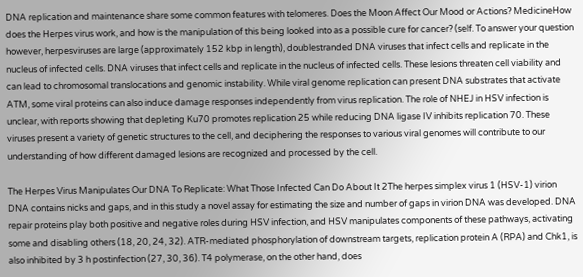DNA replication and maintenance share some common features with telomeres. Does the Moon Affect Our Mood or Actions? MedicineHow does the Herpes virus work, and how is the manipulation of this being looked into as a possible cure for cancer? (self. To answer your question however, herpesviruses are large (approximately 152 kbp in length), doublestranded DNA viruses that infect cells and replicate in the nucleus of infected cells. DNA viruses that infect cells and replicate in the nucleus of infected cells. These lesions threaten cell viability and can lead to chromosomal translocations and genomic instability. While viral genome replication can present DNA substrates that activate ATM, some viral proteins can also induce damage responses independently from virus replication. The role of NHEJ in HSV infection is unclear, with reports showing that depleting Ku70 promotes replication 25 while reducing DNA ligase IV inhibits replication 70. These viruses present a variety of genetic structures to the cell, and deciphering the responses to various viral genomes will contribute to our understanding of how different damaged lesions are recognized and processed by the cell.

The Herpes Virus Manipulates Our DNA To Replicate: What Those Infected Can Do About It 2The herpes simplex virus 1 (HSV-1) virion DNA contains nicks and gaps, and in this study a novel assay for estimating the size and number of gaps in virion DNA was developed. DNA repair proteins play both positive and negative roles during HSV infection, and HSV manipulates components of these pathways, activating some and disabling others (18, 20, 24, 32). ATR-mediated phosphorylation of downstream targets, replication protein A (RPA) and Chk1, is also inhibited by 3 h postinfection (27, 30, 36). T4 polymerase, on the other hand, does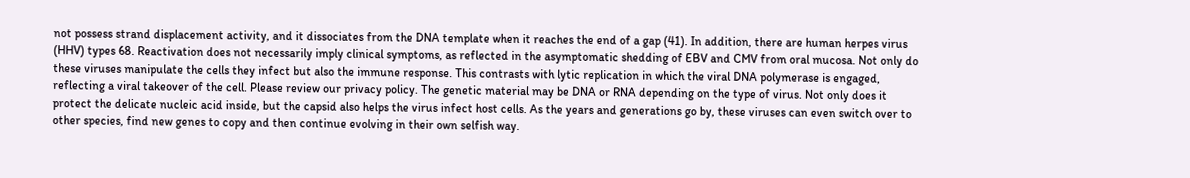not possess strand displacement activity, and it dissociates from the DNA template when it reaches the end of a gap (41). In addition, there are human herpes virus (HHV) types 68. Reactivation does not necessarily imply clinical symptoms, as reflected in the asymptomatic shedding of EBV and CMV from oral mucosa. Not only do these viruses manipulate the cells they infect but also the immune response. This contrasts with lytic replication in which the viral DNA polymerase is engaged, reflecting a viral takeover of the cell. Please review our privacy policy. The genetic material may be DNA or RNA depending on the type of virus. Not only does it protect the delicate nucleic acid inside, but the capsid also helps the virus infect host cells. As the years and generations go by, these viruses can even switch over to other species, find new genes to copy and then continue evolving in their own selfish way.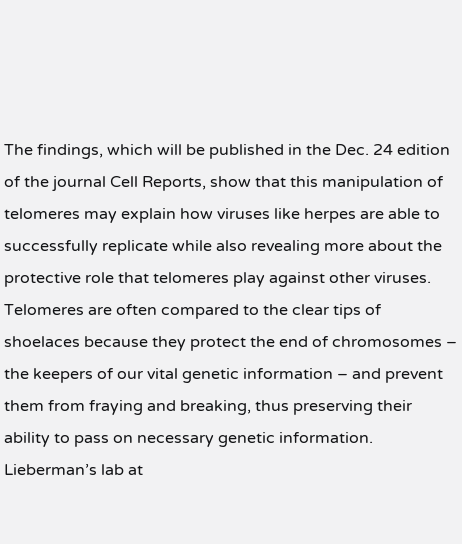The findings, which will be published in the Dec. 24 edition of the journal Cell Reports, show that this manipulation of telomeres may explain how viruses like herpes are able to successfully replicate while also revealing more about the protective role that telomeres play against other viruses. Telomeres are often compared to the clear tips of shoelaces because they protect the end of chromosomes – the keepers of our vital genetic information – and prevent them from fraying and breaking, thus preserving their ability to pass on necessary genetic information. Lieberman’s lab at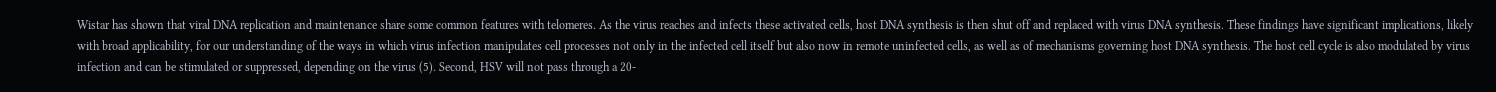Wistar has shown that viral DNA replication and maintenance share some common features with telomeres. As the virus reaches and infects these activated cells, host DNA synthesis is then shut off and replaced with virus DNA synthesis. These findings have significant implications, likely with broad applicability, for our understanding of the ways in which virus infection manipulates cell processes not only in the infected cell itself but also now in remote uninfected cells, as well as of mechanisms governing host DNA synthesis. The host cell cycle is also modulated by virus infection and can be stimulated or suppressed, depending on the virus (5). Second, HSV will not pass through a 20-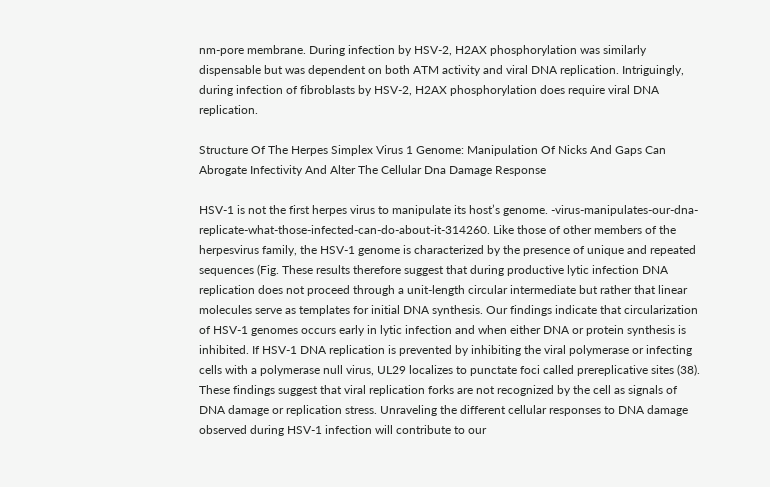nm-pore membrane. During infection by HSV-2, H2AX phosphorylation was similarly dispensable but was dependent on both ATM activity and viral DNA replication. Intriguingly, during infection of fibroblasts by HSV-2, H2AX phosphorylation does require viral DNA replication.

Structure Of The Herpes Simplex Virus 1 Genome: Manipulation Of Nicks And Gaps Can Abrogate Infectivity And Alter The Cellular Dna Damage Response

HSV-1 is not the first herpes virus to manipulate its host’s genome. -virus-manipulates-our-dna-replicate-what-those-infected-can-do-about-it-314260. Like those of other members of the herpesvirus family, the HSV-1 genome is characterized by the presence of unique and repeated sequences (Fig. These results therefore suggest that during productive lytic infection DNA replication does not proceed through a unit-length circular intermediate but rather that linear molecules serve as templates for initial DNA synthesis. Our findings indicate that circularization of HSV-1 genomes occurs early in lytic infection and when either DNA or protein synthesis is inhibited. If HSV-1 DNA replication is prevented by inhibiting the viral polymerase or infecting cells with a polymerase null virus, UL29 localizes to punctate foci called prereplicative sites (38). These findings suggest that viral replication forks are not recognized by the cell as signals of DNA damage or replication stress. Unraveling the different cellular responses to DNA damage observed during HSV-1 infection will contribute to our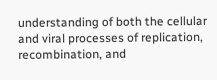understanding of both the cellular and viral processes of replication, recombination, and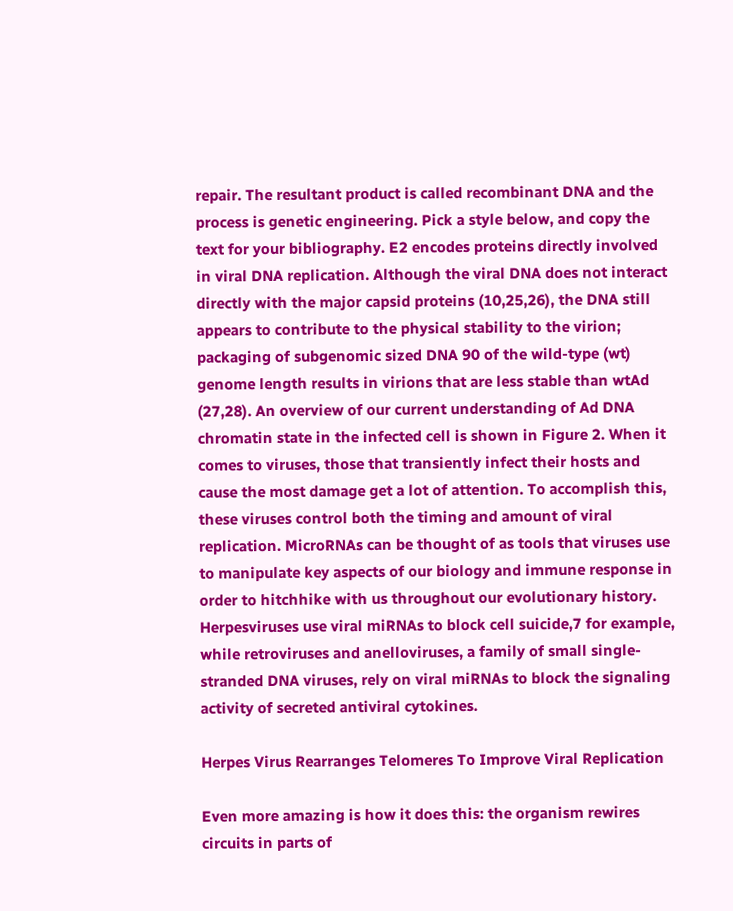repair. The resultant product is called recombinant DNA and the process is genetic engineering. Pick a style below, and copy the text for your bibliography. E2 encodes proteins directly involved in viral DNA replication. Although the viral DNA does not interact directly with the major capsid proteins (10,25,26), the DNA still appears to contribute to the physical stability to the virion; packaging of subgenomic sized DNA 90 of the wild-type (wt) genome length results in virions that are less stable than wtAd (27,28). An overview of our current understanding of Ad DNA chromatin state in the infected cell is shown in Figure 2. When it comes to viruses, those that transiently infect their hosts and cause the most damage get a lot of attention. To accomplish this, these viruses control both the timing and amount of viral replication. MicroRNAs can be thought of as tools that viruses use to manipulate key aspects of our biology and immune response in order to hitchhike with us throughout our evolutionary history. Herpesviruses use viral miRNAs to block cell suicide,7 for example, while retroviruses and anelloviruses, a family of small single-stranded DNA viruses, rely on viral miRNAs to block the signaling activity of secreted antiviral cytokines.

Herpes Virus Rearranges Telomeres To Improve Viral Replication

Even more amazing is how it does this: the organism rewires circuits in parts of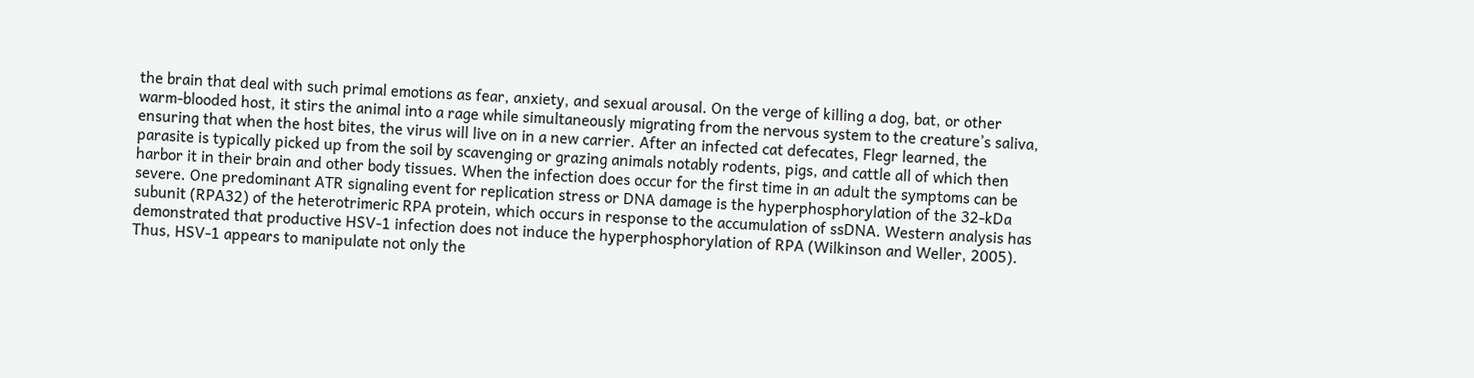the brain that deal with such primal emotions as fear, anxiety, and sexual arousal. On the verge of killing a dog, bat, or other warm-blooded host, it stirs the animal into a rage while simultaneously migrating from the nervous system to the creature’s saliva, ensuring that when the host bites, the virus will live on in a new carrier. After an infected cat defecates, Flegr learned, the parasite is typically picked up from the soil by scavenging or grazing animals notably rodents, pigs, and cattle all of which then harbor it in their brain and other body tissues. When the infection does occur for the first time in an adult the symptoms can be severe. One predominant ATR signaling event for replication stress or DNA damage is the hyperphosphorylation of the 32-kDa subunit (RPA32) of the heterotrimeric RPA protein, which occurs in response to the accumulation of ssDNA. Western analysis has demonstrated that productive HSV-1 infection does not induce the hyperphosphorylation of RPA (Wilkinson and Weller, 2005). Thus, HSV-1 appears to manipulate not only the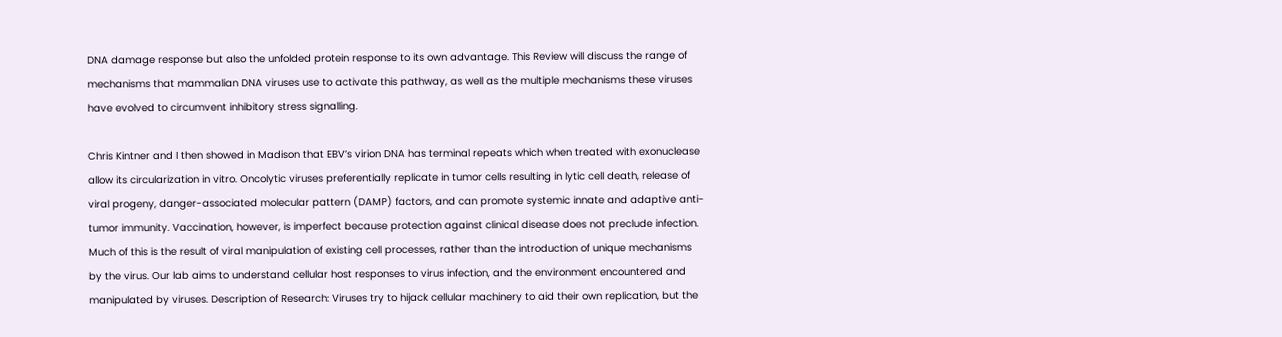DNA damage response but also the unfolded protein response to its own advantage. This Review will discuss the range of mechanisms that mammalian DNA viruses use to activate this pathway, as well as the multiple mechanisms these viruses have evolved to circumvent inhibitory stress signalling.

Chris Kintner and I then showed in Madison that EBV’s virion DNA has terminal repeats which when treated with exonuclease allow its circularization in vitro. Oncolytic viruses preferentially replicate in tumor cells resulting in lytic cell death, release of viral progeny, danger-associated molecular pattern (DAMP) factors, and can promote systemic innate and adaptive anti-tumor immunity. Vaccination, however, is imperfect because protection against clinical disease does not preclude infection. Much of this is the result of viral manipulation of existing cell processes, rather than the introduction of unique mechanisms by the virus. Our lab aims to understand cellular host responses to virus infection, and the environment encountered and manipulated by viruses. Description of Research: Viruses try to hijack cellular machinery to aid their own replication, but the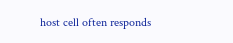host cell often responds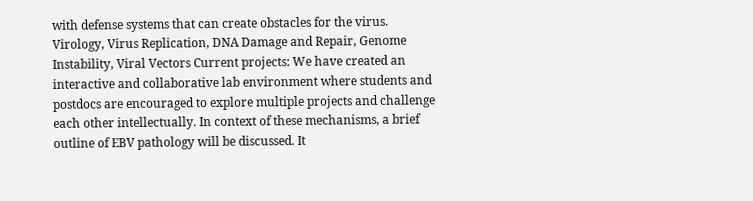with defense systems that can create obstacles for the virus. Virology, Virus Replication, DNA Damage and Repair, Genome Instability, Viral Vectors Current projects: We have created an interactive and collaborative lab environment where students and postdocs are encouraged to explore multiple projects and challenge each other intellectually. In context of these mechanisms, a brief outline of EBV pathology will be discussed. It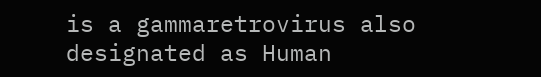is a gammaretrovirus also designated as Human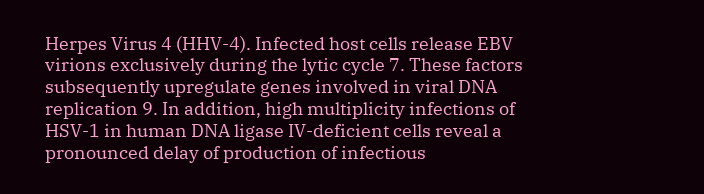Herpes Virus 4 (HHV-4). Infected host cells release EBV virions exclusively during the lytic cycle 7. These factors subsequently upregulate genes involved in viral DNA replication 9. In addition, high multiplicity infections of HSV-1 in human DNA ligase IV-deficient cells reveal a pronounced delay of production of infectious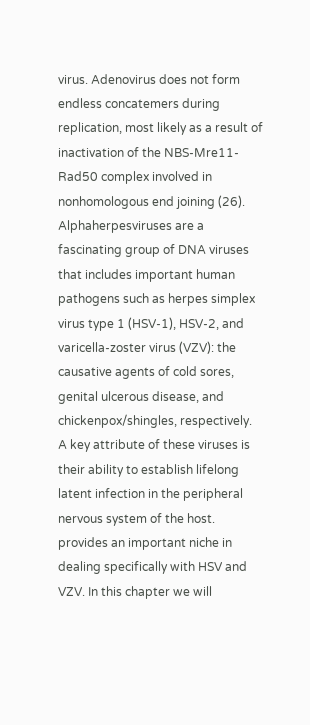virus. Adenovirus does not form endless concatemers during replication, most likely as a result of inactivation of the NBS-Mre11-Rad50 complex involved in nonhomologous end joining (26). Alphaherpesviruses are a fascinating group of DNA viruses that includes important human pathogens such as herpes simplex virus type 1 (HSV-1), HSV-2, and varicella-zoster virus (VZV): the causative agents of cold sores, genital ulcerous disease, and chickenpox/shingles, respectively. A key attribute of these viruses is their ability to establish lifelong latent infection in the peripheral nervous system of the host. provides an important niche in dealing specifically with HSV and VZV. In this chapter we will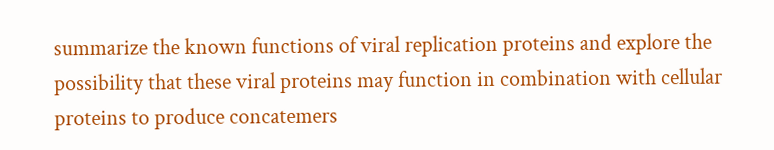summarize the known functions of viral replication proteins and explore the possibility that these viral proteins may function in combination with cellular proteins to produce concatemers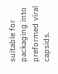suitable for packaging into preformed viral capsids.